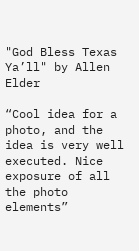"God Bless Texas Ya’ll" by Allen Elder

“Cool idea for a photo, and the idea is very well executed. Nice exposure of all the photo elements”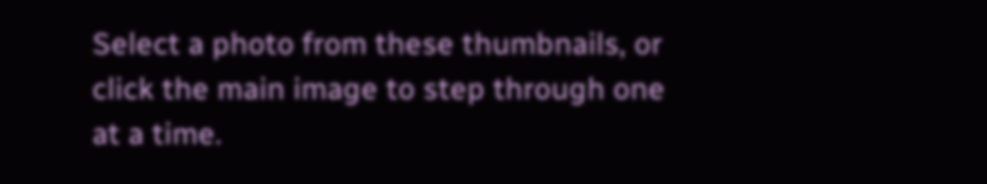Select a photo from these thumbnails, or click the main image to step through one at a time.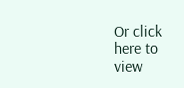Or click here to view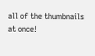all of the thumbnails at once!